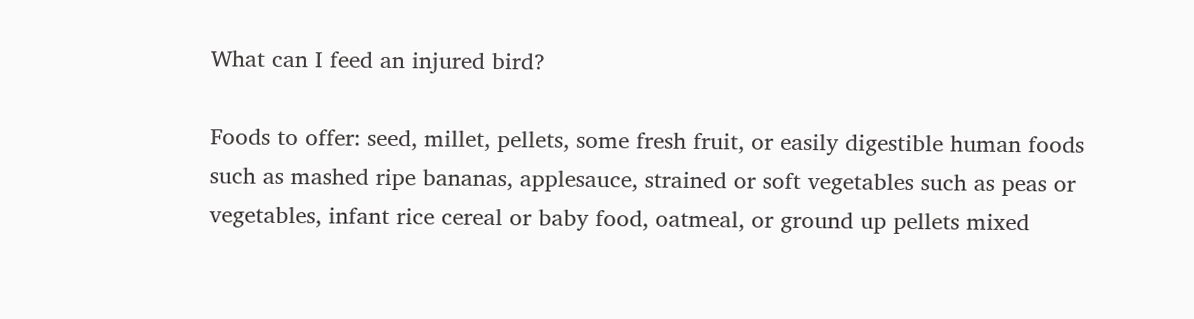What can I feed an injured bird?

Foods to offer: seed, millet, pellets, some fresh fruit, or easily digestible human foods such as mashed ripe bananas, applesauce, strained or soft vegetables such as peas or vegetables, infant rice cereal or baby food, oatmeal, or ground up pellets mixed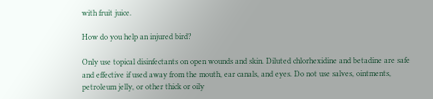with fruit juice.

How do you help an injured bird?

Only use topical disinfectants on open wounds and skin. Diluted chlorhexidine and betadine are safe and effective if used away from the mouth, ear canals, and eyes. Do not use salves, ointments, petroleum jelly, or other thick or oily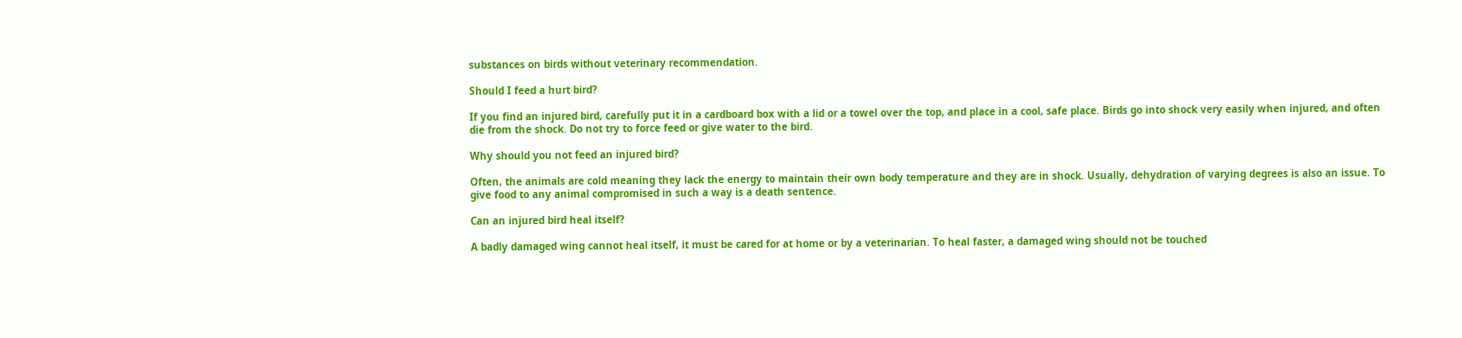substances on birds without veterinary recommendation.

Should I feed a hurt bird?

If you find an injured bird, carefully put it in a cardboard box with a lid or a towel over the top, and place in a cool, safe place. Birds go into shock very easily when injured, and often die from the shock. Do not try to force feed or give water to the bird.

Why should you not feed an injured bird?

Often, the animals are cold meaning they lack the energy to maintain their own body temperature and they are in shock. Usually, dehydration of varying degrees is also an issue. To give food to any animal compromised in such a way is a death sentence.

Can an injured bird heal itself?

A badly damaged wing cannot heal itself, it must be cared for at home or by a veterinarian. To heal faster, a damaged wing should not be touched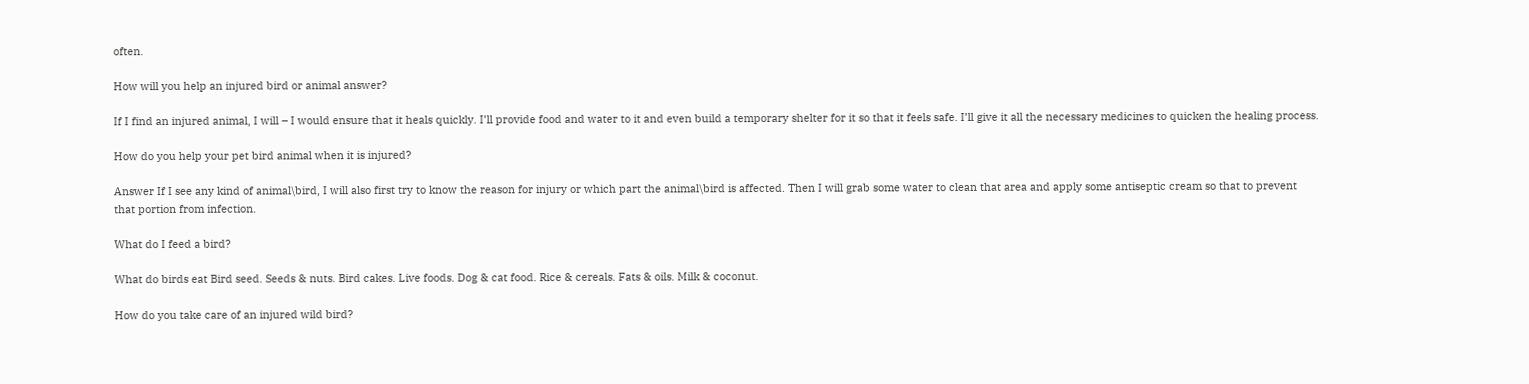often.

How will you help an injured bird or animal answer?

If I find an injured animal, I will – I would ensure that it heals quickly. I’ll provide food and water to it and even build a temporary shelter for it so that it feels safe. I’ll give it all the necessary medicines to quicken the healing process.

How do you help your pet bird animal when it is injured?

Answer If I see any kind of animal\bird, I will also first try to know the reason for injury or which part the animal\bird is affected. Then I will grab some water to clean that area and apply some antiseptic cream so that to prevent that portion from infection.

What do I feed a bird?

What do birds eat Bird seed. Seeds & nuts. Bird cakes. Live foods. Dog & cat food. Rice & cereals. Fats & oils. Milk & coconut.

How do you take care of an injured wild bird?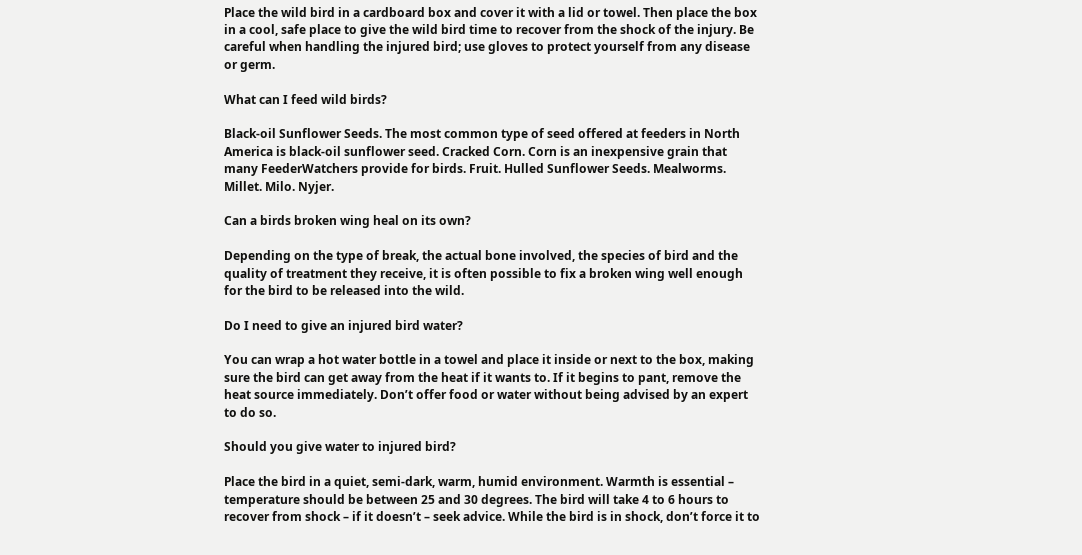Place the wild bird in a cardboard box and cover it with a lid or towel. Then place the box in a cool, safe place to give the wild bird time to recover from the shock of the injury. Be careful when handling the injured bird; use gloves to protect yourself from any disease or germ.

What can I feed wild birds?

Black-oil Sunflower Seeds. The most common type of seed offered at feeders in North America is black-oil sunflower seed. Cracked Corn. Corn is an inexpensive grain that many FeederWatchers provide for birds. Fruit. Hulled Sunflower Seeds. Mealworms. Millet. Milo. Nyjer.

Can a birds broken wing heal on its own?

Depending on the type of break, the actual bone involved, the species of bird and the quality of treatment they receive, it is often possible to fix a broken wing well enough for the bird to be released into the wild.

Do I need to give an injured bird water?

You can wrap a hot water bottle in a towel and place it inside or next to the box, making sure the bird can get away from the heat if it wants to. If it begins to pant, remove the heat source immediately. Don’t offer food or water without being advised by an expert to do so.

Should you give water to injured bird?

Place the bird in a quiet, semi-dark, warm, humid environment. Warmth is essential – temperature should be between 25 and 30 degrees. The bird will take 4 to 6 hours to recover from shock – if it doesn’t – seek advice. While the bird is in shock, don’t force it to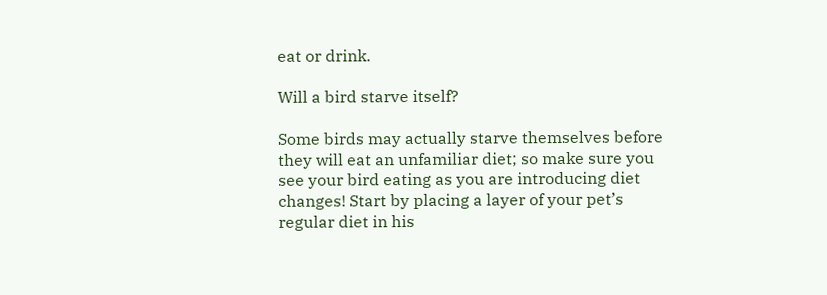eat or drink.

Will a bird starve itself?

Some birds may actually starve themselves before they will eat an unfamiliar diet; so make sure you see your bird eating as you are introducing diet changes! Start by placing a layer of your pet’s regular diet in his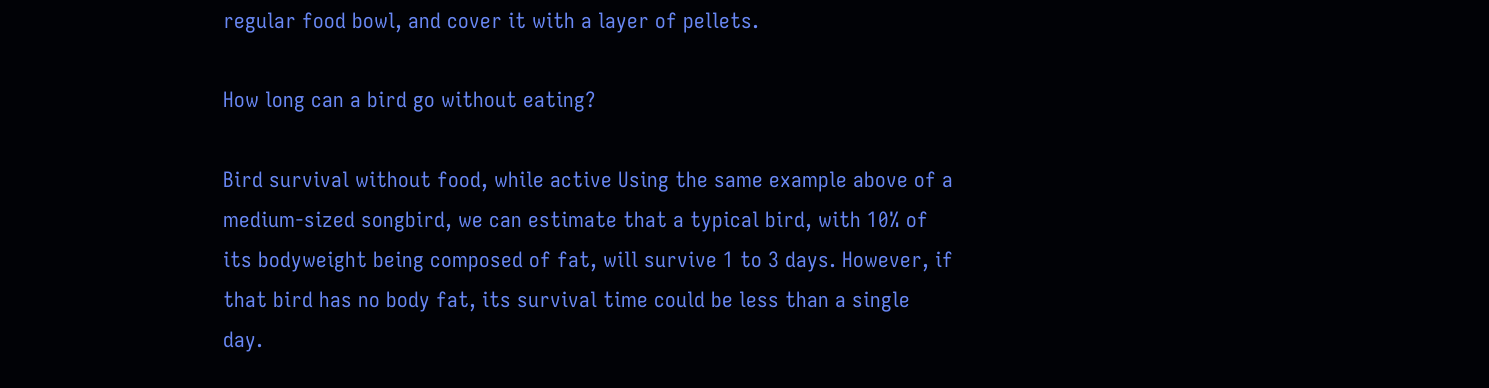regular food bowl, and cover it with a layer of pellets.

How long can a bird go without eating?

Bird survival without food, while active Using the same example above of a medium-sized songbird, we can estimate that a typical bird, with 10% of its bodyweight being composed of fat, will survive 1 to 3 days. However, if that bird has no body fat, its survival time could be less than a single day.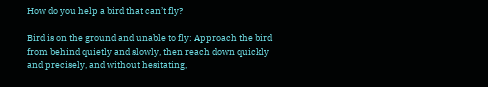How do you help a bird that can’t fly?

Bird is on the ground and unable to fly: Approach the bird from behind quietly and slowly, then reach down quickly and precisely, and without hesitating,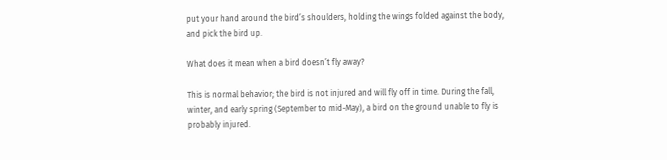put your hand around the bird’s shoulders, holding the wings folded against the body, and pick the bird up.

What does it mean when a bird doesn’t fly away?

This is normal behavior; the bird is not injured and will fly off in time. During the fall, winter, and early spring (September to mid-May), a bird on the ground unable to fly is probably injured.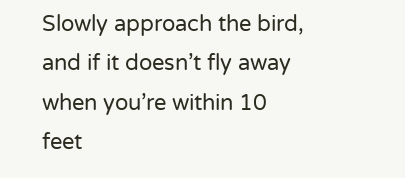Slowly approach the bird, and if it doesn’t fly away when you’re within 10 feet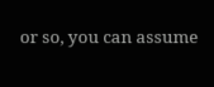or so, you can assume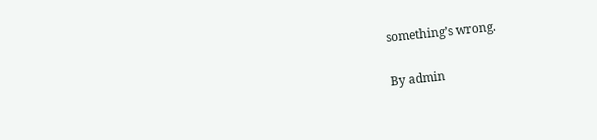something’s wrong.

By admin